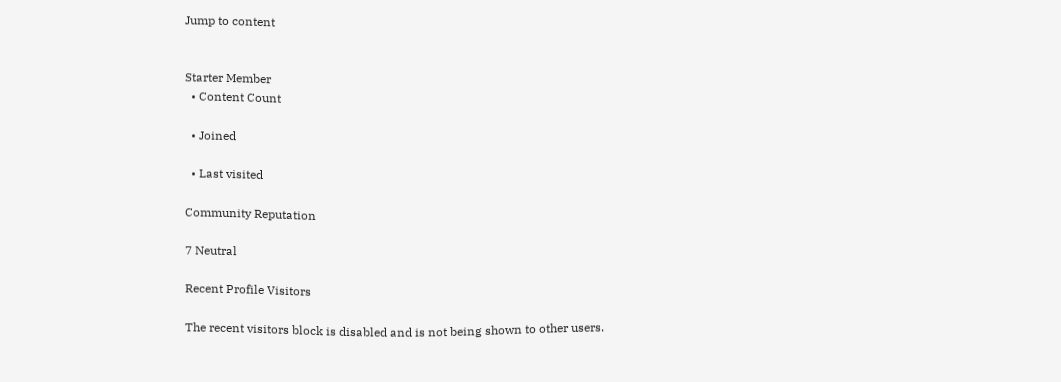Jump to content


Starter Member
  • Content Count

  • Joined

  • Last visited

Community Reputation

7 Neutral

Recent Profile Visitors

The recent visitors block is disabled and is not being shown to other users.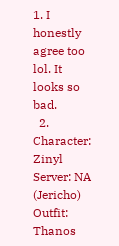1. I honestly agree too lol. It looks so bad.
  2. Character: Zinyl Server: NA (Jericho) Outfit: Thanos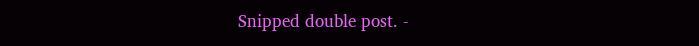Snipped double post. -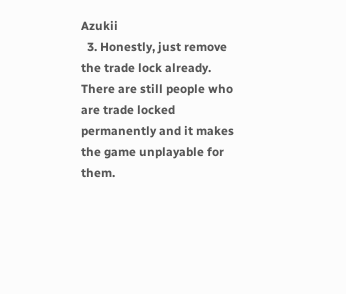Azukii
  3. Honestly, just remove the trade lock already. There are still people who are trade locked permanently and it makes the game unplayable for them.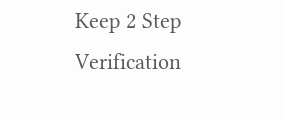Keep 2 Step Verification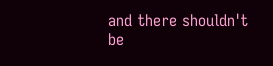and there shouldn't be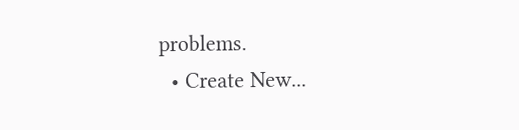problems.
  • Create New...